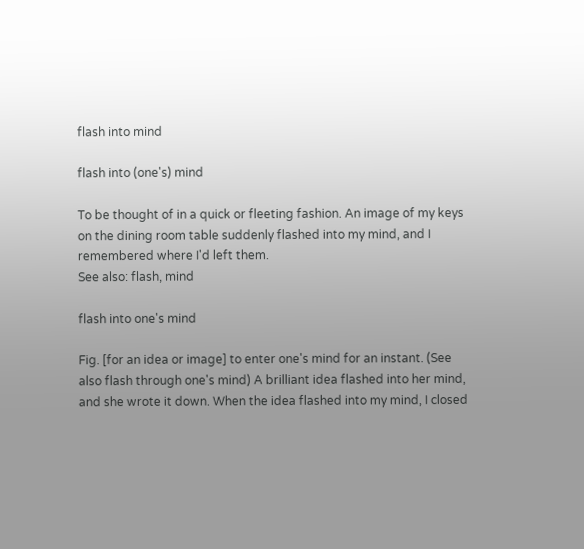flash into mind

flash into (one's) mind

To be thought of in a quick or fleeting fashion. An image of my keys on the dining room table suddenly flashed into my mind, and I remembered where I'd left them.
See also: flash, mind

flash into one's mind

Fig. [for an idea or image] to enter one's mind for an instant. (See also flash through one's mind) A brilliant idea flashed into her mind, and she wrote it down. When the idea flashed into my mind, I closed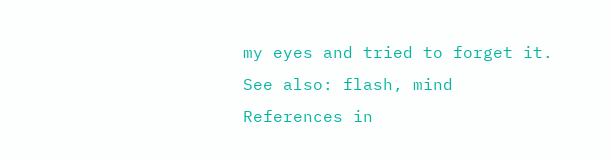my eyes and tried to forget it.
See also: flash, mind
References in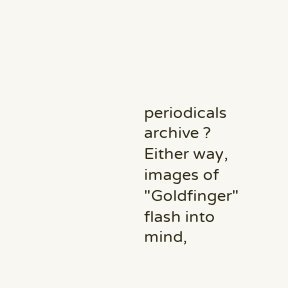periodicals archive ?
Either way, images of "Goldfinger" flash into mind,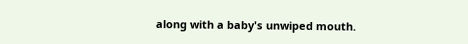along with a baby's unwiped mouth.